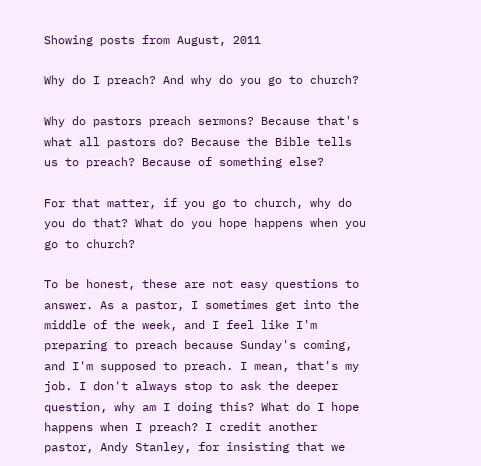Showing posts from August, 2011

Why do I preach? And why do you go to church?

Why do pastors preach sermons? Because that's what all pastors do? Because the Bible tells us to preach? Because of something else?

For that matter, if you go to church, why do you do that? What do you hope happens when you go to church?

To be honest, these are not easy questions to answer. As a pastor, I sometimes get into the middle of the week, and I feel like I'm preparing to preach because Sunday's coming, and I'm supposed to preach. I mean, that's my job. I don't always stop to ask the deeper question, why am I doing this? What do I hope happens when I preach? I credit another pastor, Andy Stanley, for insisting that we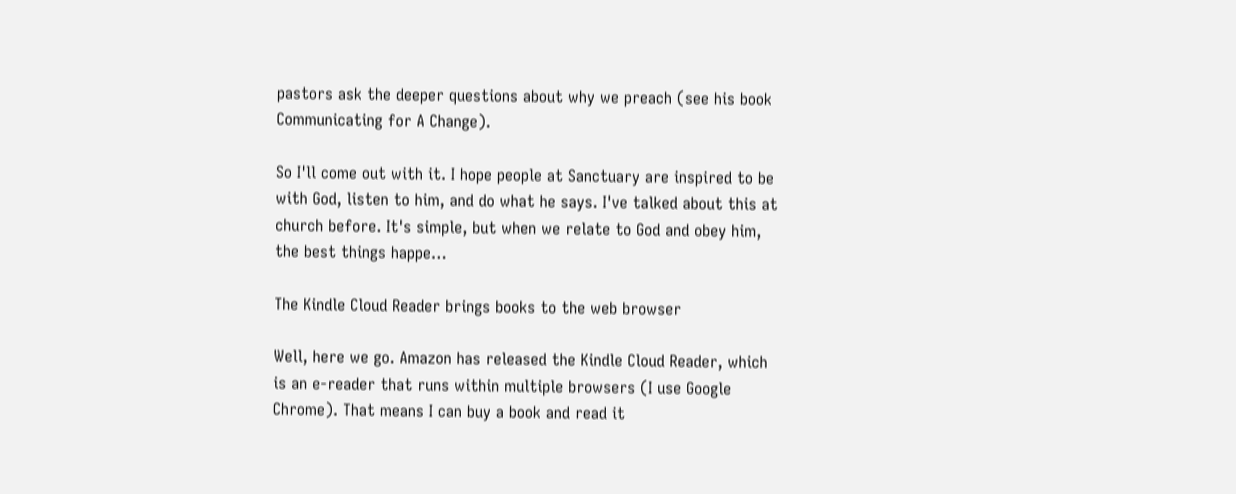pastors ask the deeper questions about why we preach (see his book Communicating for A Change).

So I'll come out with it. I hope people at Sanctuary are inspired to be with God, listen to him, and do what he says. I've talked about this at church before. It's simple, but when we relate to God and obey him, the best things happe…

The Kindle Cloud Reader brings books to the web browser

Well, here we go. Amazon has released the Kindle Cloud Reader, which is an e-reader that runs within multiple browsers (I use Google Chrome). That means I can buy a book and read it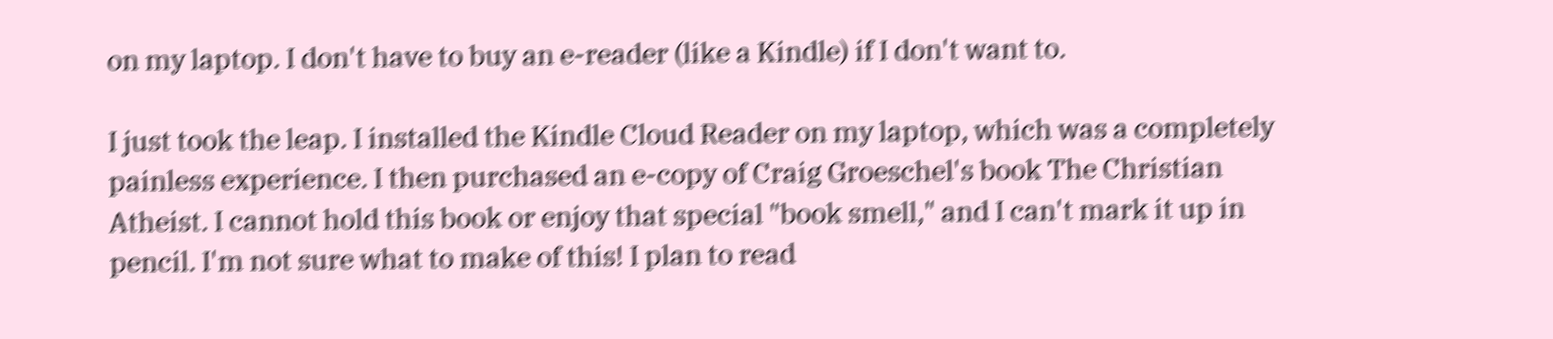on my laptop. I don't have to buy an e-reader (like a Kindle) if I don't want to.

I just took the leap. I installed the Kindle Cloud Reader on my laptop, which was a completely painless experience. I then purchased an e-copy of Craig Groeschel's book The Christian Atheist. I cannot hold this book or enjoy that special "book smell," and I can't mark it up in pencil. I'm not sure what to make of this! I plan to read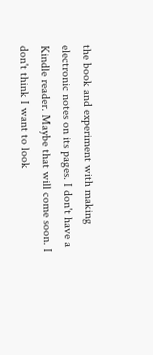the book and experiment with making electronic notes on its pages. I don't have a Kindle reader. Maybe that will come soon. I don't think I want to look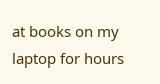at books on my laptop for hours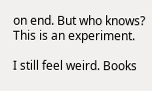on end. But who knows? This is an experiment.

I still feel weird. Books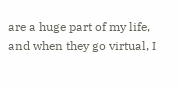are a huge part of my life, and when they go virtual, I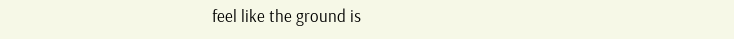feel like the ground is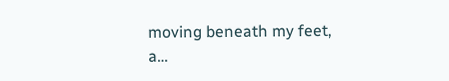moving beneath my feet, a…